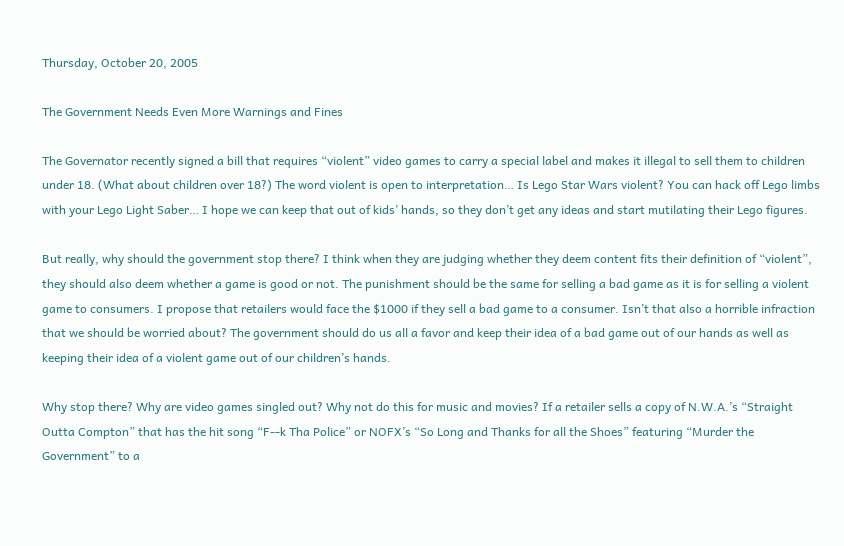Thursday, October 20, 2005

The Government Needs Even More Warnings and Fines

The Governator recently signed a bill that requires “violent” video games to carry a special label and makes it illegal to sell them to children under 18. (What about children over 18?) The word violent is open to interpretation… Is Lego Star Wars violent? You can hack off Lego limbs with your Lego Light Saber… I hope we can keep that out of kids’ hands, so they don’t get any ideas and start mutilating their Lego figures.

But really, why should the government stop there? I think when they are judging whether they deem content fits their definition of “violent”, they should also deem whether a game is good or not. The punishment should be the same for selling a bad game as it is for selling a violent game to consumers. I propose that retailers would face the $1000 if they sell a bad game to a consumer. Isn’t that also a horrible infraction that we should be worried about? The government should do us all a favor and keep their idea of a bad game out of our hands as well as keeping their idea of a violent game out of our children’s hands.

Why stop there? Why are video games singled out? Why not do this for music and movies? If a retailer sells a copy of N.W.A.’s “Straight Outta Compton” that has the hit song “F--k Tha Police” or NOFX’s “So Long and Thanks for all the Shoes” featuring “Murder the Government” to a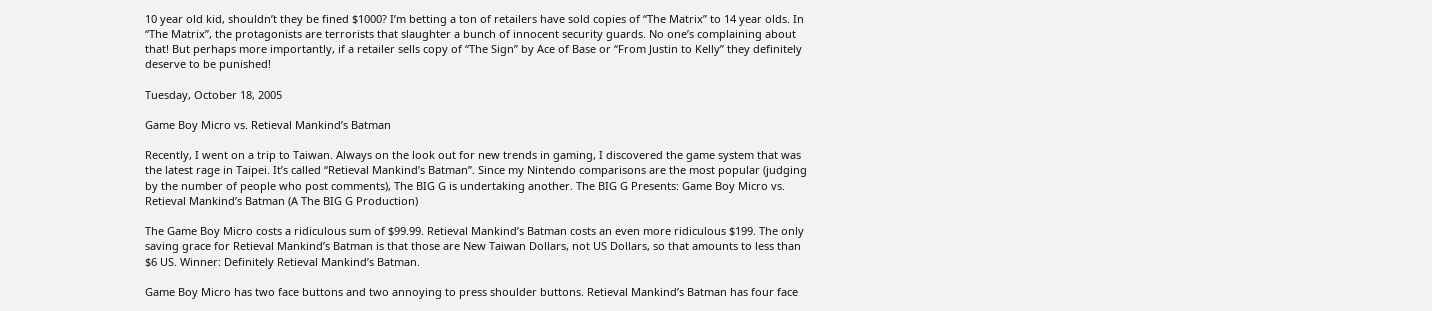10 year old kid, shouldn’t they be fined $1000? I’m betting a ton of retailers have sold copies of “The Matrix” to 14 year olds. In “The Matrix”, the protagonists are terrorists that slaughter a bunch of innocent security guards. No one’s complaining about that! But perhaps more importantly, if a retailer sells copy of “The Sign” by Ace of Base or “From Justin to Kelly” they definitely deserve to be punished!

Tuesday, October 18, 2005

Game Boy Micro vs. Retieval Mankind’s Batman

Recently, I went on a trip to Taiwan. Always on the look out for new trends in gaming, I discovered the game system that was the latest rage in Taipei. It’s called “Retieval Mankind’s Batman”. Since my Nintendo comparisons are the most popular (judging by the number of people who post comments), The BIG G is undertaking another. The BIG G Presents: Game Boy Micro vs. Retieval Mankind’s Batman (A The BIG G Production)

The Game Boy Micro costs a ridiculous sum of $99.99. Retieval Mankind’s Batman costs an even more ridiculous $199. The only saving grace for Retieval Mankind’s Batman is that those are New Taiwan Dollars, not US Dollars, so that amounts to less than $6 US. Winner: Definitely Retieval Mankind’s Batman.

Game Boy Micro has two face buttons and two annoying to press shoulder buttons. Retieval Mankind’s Batman has four face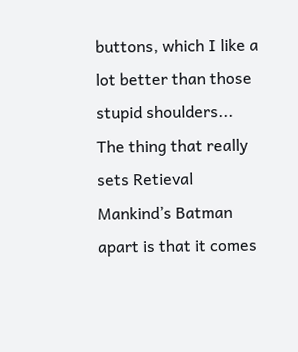buttons, which I like a lot better than those stupid shoulders... The thing that really sets Retieval Mankind’s Batman apart is that it comes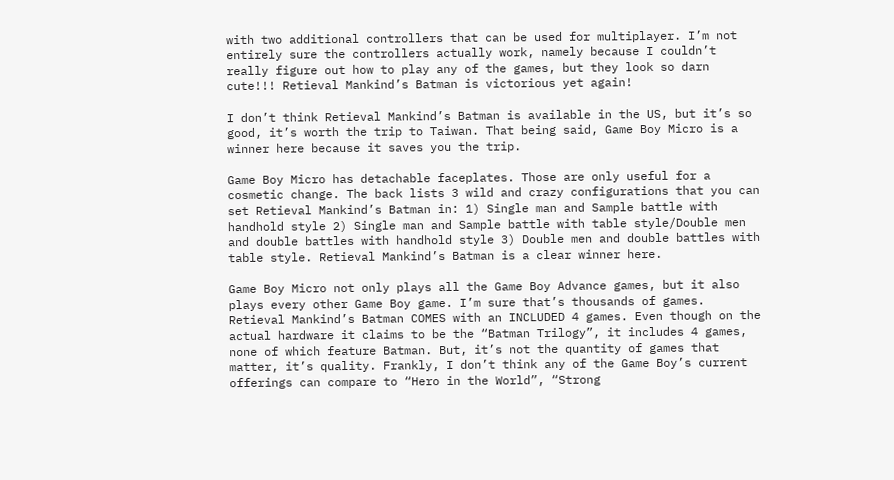with two additional controllers that can be used for multiplayer. I’m not entirely sure the controllers actually work, namely because I couldn’t really figure out how to play any of the games, but they look so darn cute!!! Retieval Mankind’s Batman is victorious yet again!

I don’t think Retieval Mankind’s Batman is available in the US, but it’s so good, it’s worth the trip to Taiwan. That being said, Game Boy Micro is a winner here because it saves you the trip.

Game Boy Micro has detachable faceplates. Those are only useful for a cosmetic change. The back lists 3 wild and crazy configurations that you can set Retieval Mankind’s Batman in: 1) Single man and Sample battle with handhold style 2) Single man and Sample battle with table style/Double men and double battles with handhold style 3) Double men and double battles with table style. Retieval Mankind’s Batman is a clear winner here.

Game Boy Micro not only plays all the Game Boy Advance games, but it also plays every other Game Boy game. I’m sure that’s thousands of games. Retieval Mankind’s Batman COMES with an INCLUDED 4 games. Even though on the actual hardware it claims to be the “Batman Trilogy”, it includes 4 games, none of which feature Batman. But, it’s not the quantity of games that matter, it’s quality. Frankly, I don’t think any of the Game Boy’s current offerings can compare to “Hero in the World”, “Strong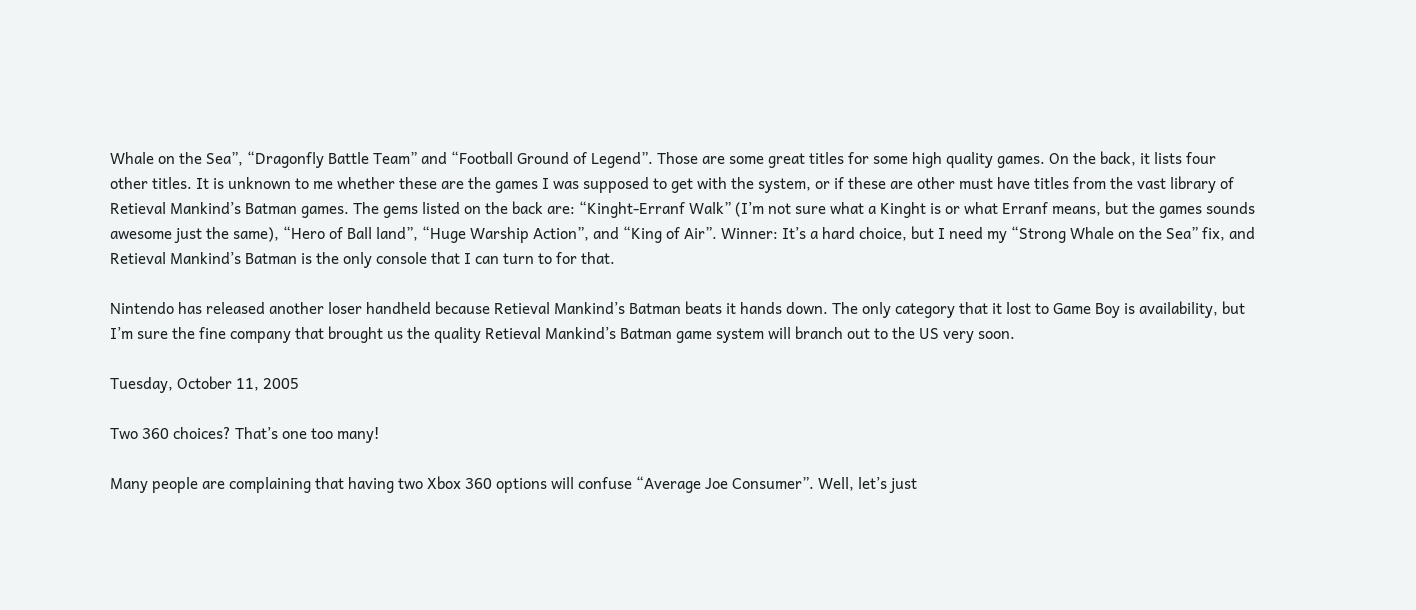Whale on the Sea”, “Dragonfly Battle Team” and “Football Ground of Legend”. Those are some great titles for some high quality games. On the back, it lists four other titles. It is unknown to me whether these are the games I was supposed to get with the system, or if these are other must have titles from the vast library of Retieval Mankind’s Batman games. The gems listed on the back are: “Kinght-Erranf Walk” (I’m not sure what a Kinght is or what Erranf means, but the games sounds awesome just the same), “Hero of Ball land”, “Huge Warship Action”, and “King of Air”. Winner: It’s a hard choice, but I need my “Strong Whale on the Sea” fix, and Retieval Mankind’s Batman is the only console that I can turn to for that.

Nintendo has released another loser handheld because Retieval Mankind’s Batman beats it hands down. The only category that it lost to Game Boy is availability, but I’m sure the fine company that brought us the quality Retieval Mankind’s Batman game system will branch out to the US very soon.

Tuesday, October 11, 2005

Two 360 choices? That’s one too many!

Many people are complaining that having two Xbox 360 options will confuse “Average Joe Consumer”. Well, let’s just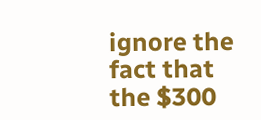ignore the fact that the $300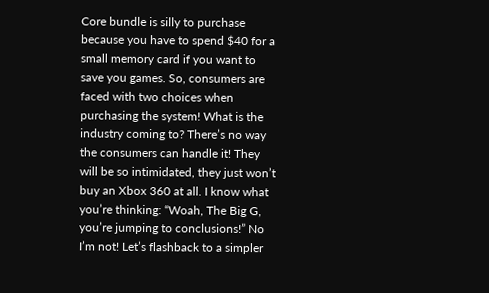Core bundle is silly to purchase because you have to spend $40 for a small memory card if you want to save you games. So, consumers are faced with two choices when purchasing the system! What is the industry coming to? There’s no way the consumers can handle it! They will be so intimidated, they just won’t buy an Xbox 360 at all. I know what you’re thinking: “Woah, The Big G, you’re jumping to conclusions!” No I’m not! Let’s flashback to a simpler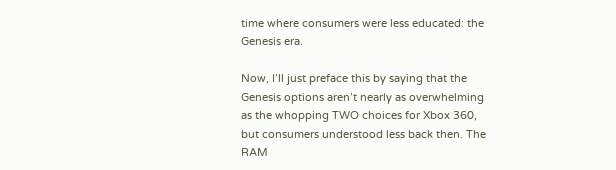time where consumers were less educated: the Genesis era.

Now, I’ll just preface this by saying that the Genesis options aren’t nearly as overwhelming as the whopping TWO choices for Xbox 360, but consumers understood less back then. The RAM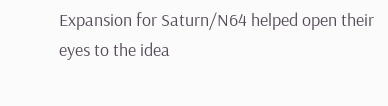Expansion for Saturn/N64 helped open their eyes to the idea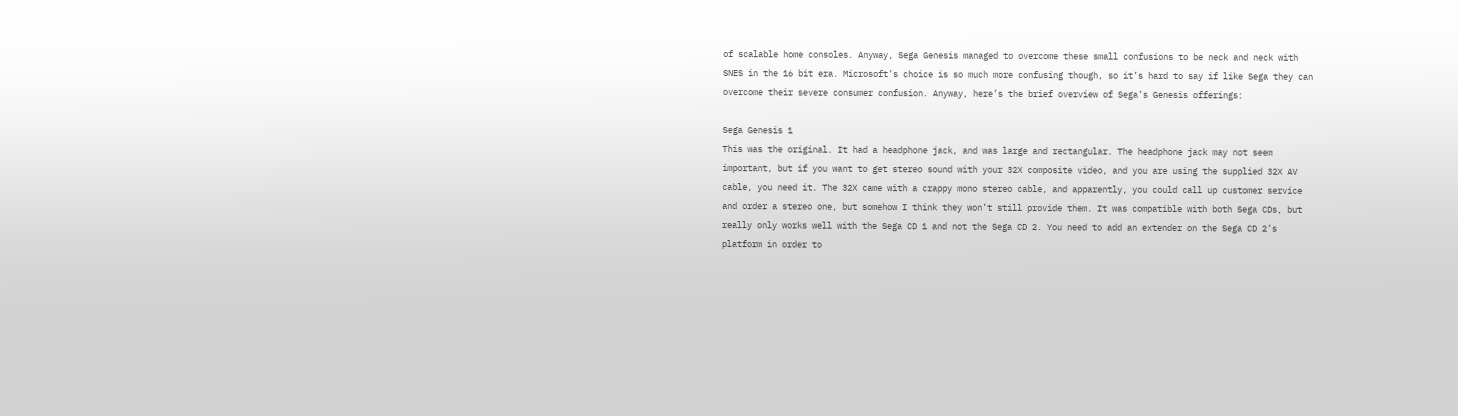of scalable home consoles. Anyway, Sega Genesis managed to overcome these small confusions to be neck and neck with SNES in the 16 bit era. Microsoft’s choice is so much more confusing though, so it’s hard to say if like Sega they can overcome their severe consumer confusion. Anyway, here’s the brief overview of Sega’s Genesis offerings:

Sega Genesis 1
This was the original. It had a headphone jack, and was large and rectangular. The headphone jack may not seem important, but if you want to get stereo sound with your 32X composite video, and you are using the supplied 32X AV cable, you need it. The 32X came with a crappy mono stereo cable, and apparently, you could call up customer service and order a stereo one, but somehow I think they won’t still provide them. It was compatible with both Sega CDs, but really only works well with the Sega CD 1 and not the Sega CD 2. You need to add an extender on the Sega CD 2’s platform in order to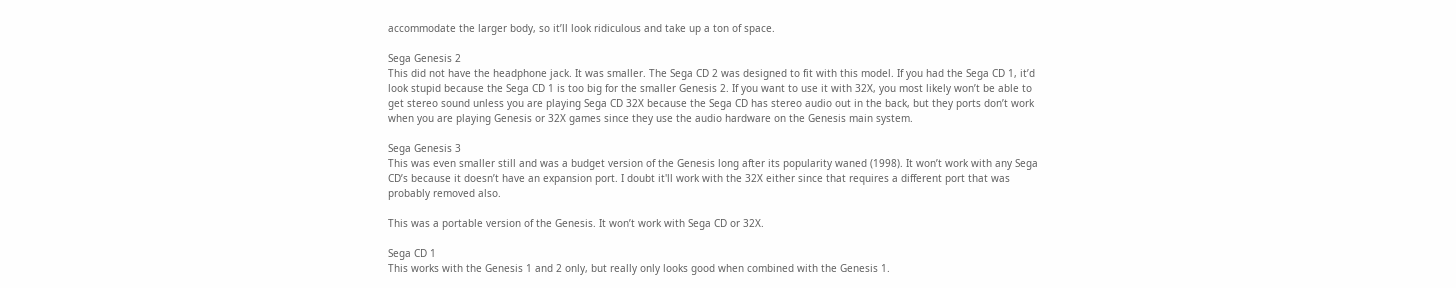accommodate the larger body, so it’ll look ridiculous and take up a ton of space.

Sega Genesis 2
This did not have the headphone jack. It was smaller. The Sega CD 2 was designed to fit with this model. If you had the Sega CD 1, it’d look stupid because the Sega CD 1 is too big for the smaller Genesis 2. If you want to use it with 32X, you most likely won’t be able to get stereo sound unless you are playing Sega CD 32X because the Sega CD has stereo audio out in the back, but they ports don’t work when you are playing Genesis or 32X games since they use the audio hardware on the Genesis main system.

Sega Genesis 3
This was even smaller still and was a budget version of the Genesis long after its popularity waned (1998). It won’t work with any Sega CD’s because it doesn’t have an expansion port. I doubt it'll work with the 32X either since that requires a different port that was probably removed also.

This was a portable version of the Genesis. It won’t work with Sega CD or 32X.

Sega CD 1
This works with the Genesis 1 and 2 only, but really only looks good when combined with the Genesis 1.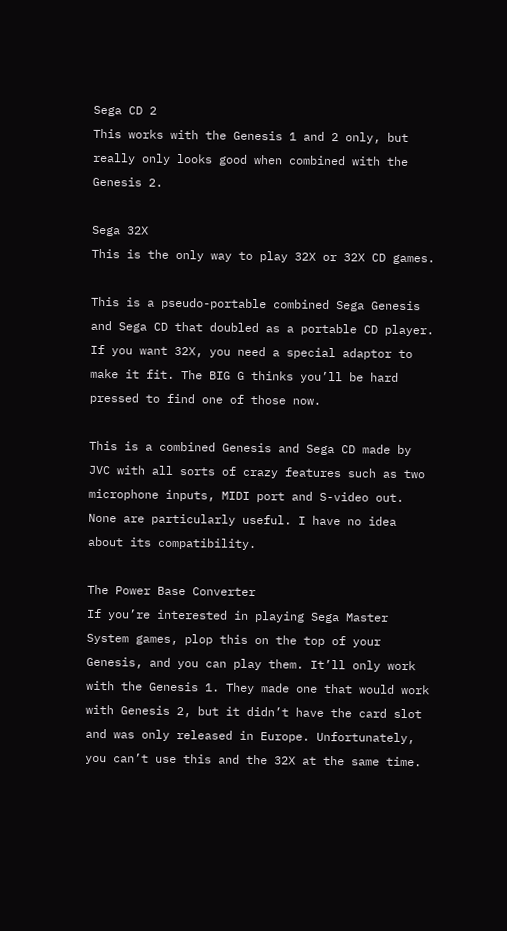Sega CD 2
This works with the Genesis 1 and 2 only, but really only looks good when combined with the Genesis 2.

Sega 32X
This is the only way to play 32X or 32X CD games.

This is a pseudo-portable combined Sega Genesis and Sega CD that doubled as a portable CD player. If you want 32X, you need a special adaptor to make it fit. The BIG G thinks you’ll be hard pressed to find one of those now.

This is a combined Genesis and Sega CD made by JVC with all sorts of crazy features such as two microphone inputs, MIDI port and S-video out. None are particularly useful. I have no idea about its compatibility.

The Power Base Converter
If you’re interested in playing Sega Master System games, plop this on the top of your Genesis, and you can play them. It’ll only work with the Genesis 1. They made one that would work with Genesis 2, but it didn’t have the card slot and was only released in Europe. Unfortunately, you can’t use this and the 32X at the same time.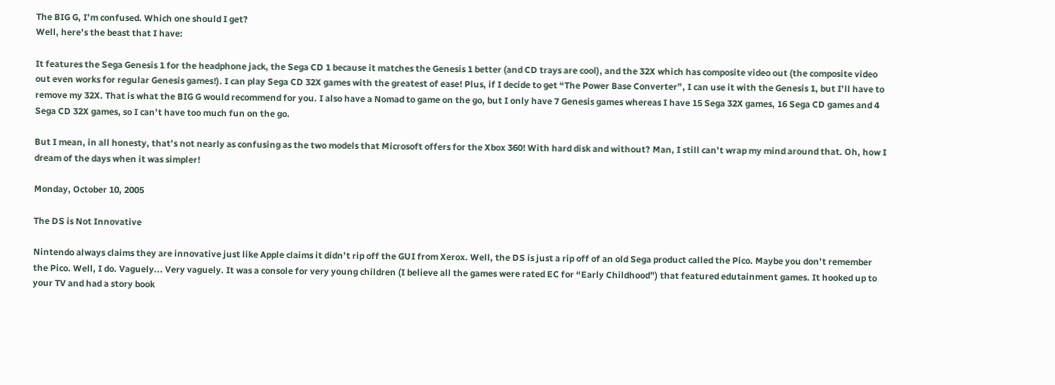The BIG G, I’m confused. Which one should I get?
Well, here’s the beast that I have:

It features the Sega Genesis 1 for the headphone jack, the Sega CD 1 because it matches the Genesis 1 better (and CD trays are cool), and the 32X which has composite video out (the composite video out even works for regular Genesis games!). I can play Sega CD 32X games with the greatest of ease! Plus, if I decide to get “The Power Base Converter”, I can use it with the Genesis 1, but I’ll have to remove my 32X. That is what the BIG G would recommend for you. I also have a Nomad to game on the go, but I only have 7 Genesis games whereas I have 15 Sega 32X games, 16 Sega CD games and 4 Sega CD 32X games, so I can’t have too much fun on the go.

But I mean, in all honesty, that’s not nearly as confusing as the two models that Microsoft offers for the Xbox 360! With hard disk and without? Man, I still can’t wrap my mind around that. Oh, how I dream of the days when it was simpler!

Monday, October 10, 2005

The DS is Not Innovative

Nintendo always claims they are innovative just like Apple claims it didn’t rip off the GUI from Xerox. Well, the DS is just a rip off of an old Sega product called the Pico. Maybe you don’t remember the Pico. Well, I do. Vaguely... Very vaguely. It was a console for very young children (I believe all the games were rated EC for “Early Childhood”) that featured edutainment games. It hooked up to your TV and had a story book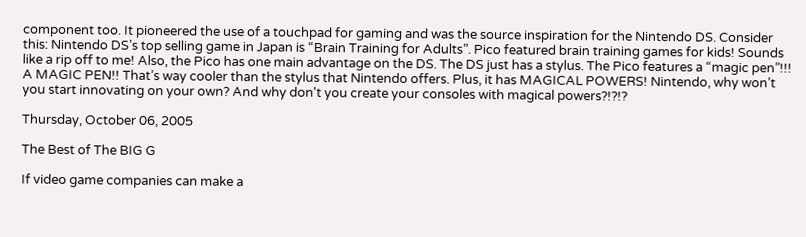component too. It pioneered the use of a touchpad for gaming and was the source inspiration for the Nintendo DS. Consider this: Nintendo DS’s top selling game in Japan is “Brain Training for Adults”. Pico featured brain training games for kids! Sounds like a rip off to me! Also, the Pico has one main advantage on the DS. The DS just has a stylus. The Pico features a “magic pen”!!! A MAGIC PEN!! That’s way cooler than the stylus that Nintendo offers. Plus, it has MAGICAL POWERS! Nintendo, why won’t you start innovating on your own? And why don't you create your consoles with magical powers?!?!?

Thursday, October 06, 2005

The Best of The BIG G

If video game companies can make a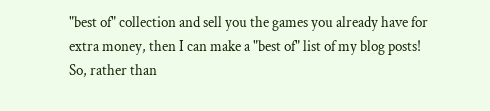"best of" collection and sell you the games you already have for extra money, then I can make a "best of" list of my blog posts! So, rather than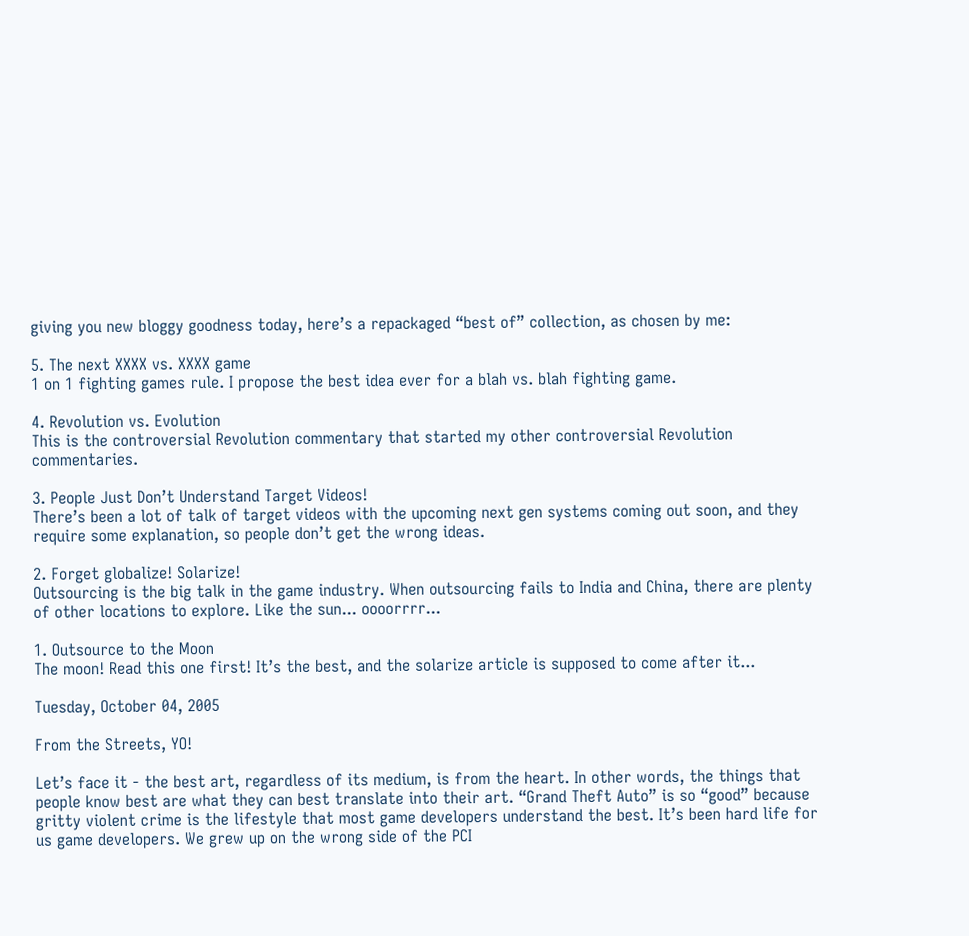giving you new bloggy goodness today, here’s a repackaged “best of” collection, as chosen by me:

5. The next XXXX vs. XXXX game
1 on 1 fighting games rule. I propose the best idea ever for a blah vs. blah fighting game.

4. Revolution vs. Evolution
This is the controversial Revolution commentary that started my other controversial Revolution commentaries.

3. People Just Don’t Understand Target Videos!
There’s been a lot of talk of target videos with the upcoming next gen systems coming out soon, and they require some explanation, so people don’t get the wrong ideas.

2. Forget globalize! Solarize!
Outsourcing is the big talk in the game industry. When outsourcing fails to India and China, there are plenty of other locations to explore. Like the sun... oooorrrr...

1. Outsource to the Moon
The moon! Read this one first! It’s the best, and the solarize article is supposed to come after it...

Tuesday, October 04, 2005

From the Streets, YO!

Let’s face it - the best art, regardless of its medium, is from the heart. In other words, the things that people know best are what they can best translate into their art. “Grand Theft Auto” is so “good” because gritty violent crime is the lifestyle that most game developers understand the best. It’s been hard life for us game developers. We grew up on the wrong side of the PCI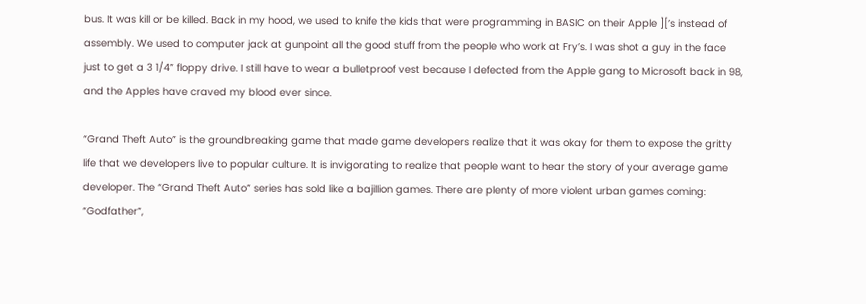bus. It was kill or be killed. Back in my hood, we used to knife the kids that were programming in BASIC on their Apple ][’s instead of assembly. We used to computer jack at gunpoint all the good stuff from the people who work at Fry’s. I was shot a guy in the face just to get a 3 1/4” floppy drive. I still have to wear a bulletproof vest because I defected from the Apple gang to Microsoft back in 98, and the Apples have craved my blood ever since.

“Grand Theft Auto” is the groundbreaking game that made game developers realize that it was okay for them to expose the gritty life that we developers live to popular culture. It is invigorating to realize that people want to hear the story of your average game developer. The “Grand Theft Auto” series has sold like a bajillion games. There are plenty of more violent urban games coming: “Godfather”,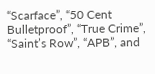“Scarface”, “50 Cent Bulletproof”, “True Crime”, “Saint’s Row”, “APB”, and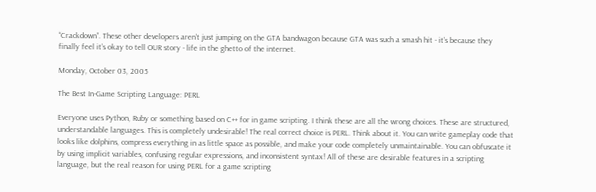“Crackdown”. These other developers aren’t just jumping on the GTA bandwagon because GTA was such a smash hit - it’s because they finally feel it’s okay to tell OUR story - life in the ghetto of the internet.

Monday, October 03, 2005

The Best In-Game Scripting Language: PERL

Everyone uses Python, Ruby or something based on C++ for in game scripting. I think these are all the wrong choices. These are structured, understandable languages. This is completely undesirable! The real correct choice is PERL. Think about it. You can write gameplay code that looks like dolphins, compress everything in as little space as possible, and make your code completely unmaintainable. You can obfuscate it by using implicit variables, confusing regular expressions, and inconsistent syntax! All of these are desirable features in a scripting language, but the real reason for using PERL for a game scripting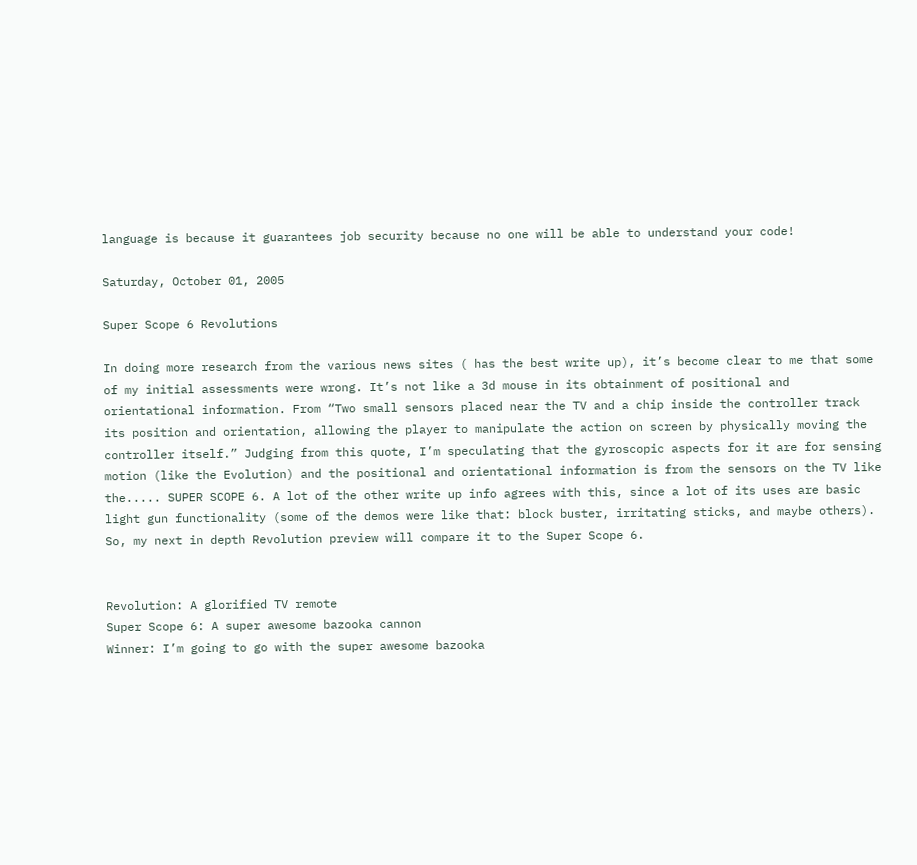language is because it guarantees job security because no one will be able to understand your code!

Saturday, October 01, 2005

Super Scope 6 Revolutions

In doing more research from the various news sites ( has the best write up), it’s become clear to me that some of my initial assessments were wrong. It’s not like a 3d mouse in its obtainment of positional and orientational information. From “Two small sensors placed near the TV and a chip inside the controller track its position and orientation, allowing the player to manipulate the action on screen by physically moving the controller itself.” Judging from this quote, I’m speculating that the gyroscopic aspects for it are for sensing motion (like the Evolution) and the positional and orientational information is from the sensors on the TV like the..... SUPER SCOPE 6. A lot of the other write up info agrees with this, since a lot of its uses are basic light gun functionality (some of the demos were like that: block buster, irritating sticks, and maybe others). So, my next in depth Revolution preview will compare it to the Super Scope 6.


Revolution: A glorified TV remote
Super Scope 6: A super awesome bazooka cannon
Winner: I’m going to go with the super awesome bazooka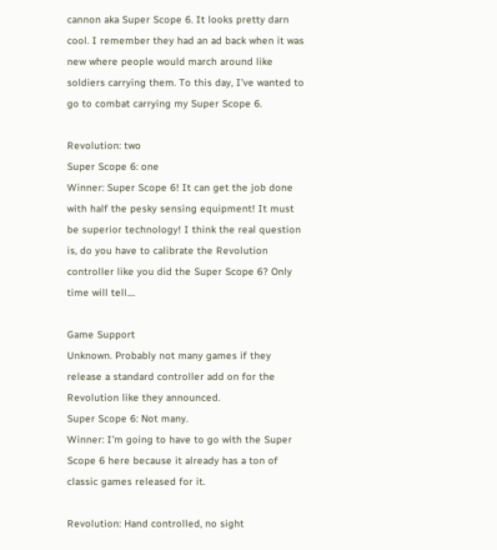cannon aka Super Scope 6. It looks pretty darn cool. I remember they had an ad back when it was new where people would march around like soldiers carrying them. To this day, I’ve wanted to go to combat carrying my Super Scope 6.

Revolution: two
Super Scope 6: one
Winner: Super Scope 6! It can get the job done with half the pesky sensing equipment! It must be superior technology! I think the real question is, do you have to calibrate the Revolution controller like you did the Super Scope 6? Only time will tell....

Game Support
Unknown. Probably not many games if they release a standard controller add on for the Revolution like they announced.
Super Scope 6: Not many.
Winner: I’m going to have to go with the Super Scope 6 here because it already has a ton of classic games released for it.

Revolution: Hand controlled, no sight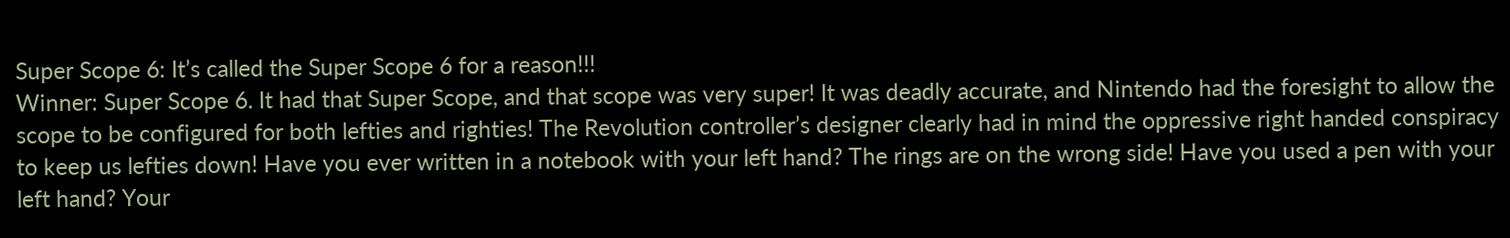Super Scope 6: It’s called the Super Scope 6 for a reason!!!
Winner: Super Scope 6. It had that Super Scope, and that scope was very super! It was deadly accurate, and Nintendo had the foresight to allow the scope to be configured for both lefties and righties! The Revolution controller’s designer clearly had in mind the oppressive right handed conspiracy to keep us lefties down! Have you ever written in a notebook with your left hand? The rings are on the wrong side! Have you used a pen with your left hand? Your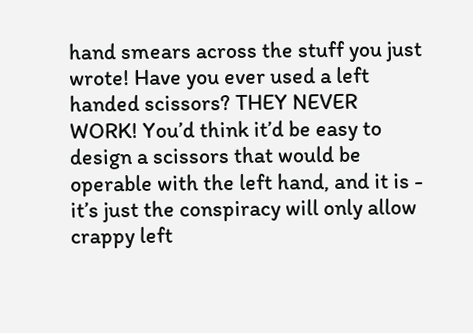hand smears across the stuff you just wrote! Have you ever used a left handed scissors? THEY NEVER WORK! You’d think it’d be easy to design a scissors that would be operable with the left hand, and it is - it’s just the conspiracy will only allow crappy left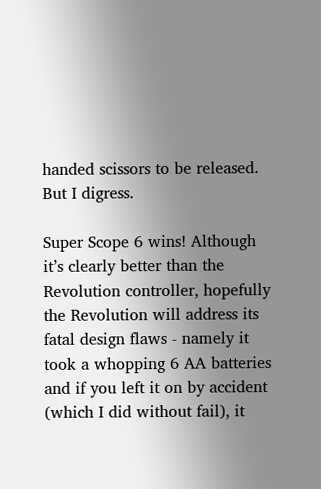handed scissors to be released. But I digress.

Super Scope 6 wins! Although it’s clearly better than the Revolution controller, hopefully the Revolution will address its fatal design flaws - namely it took a whopping 6 AA batteries and if you left it on by accident (which I did without fail), it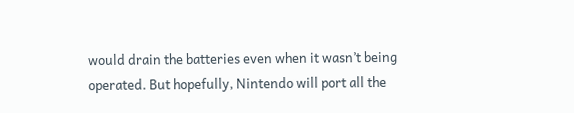would drain the batteries even when it wasn’t being operated. But hopefully, Nintendo will port all the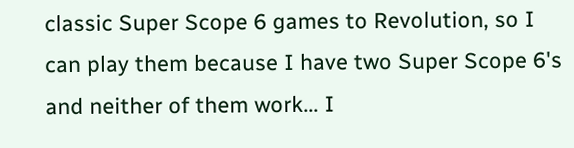classic Super Scope 6 games to Revolution, so I can play them because I have two Super Scope 6's and neither of them work... I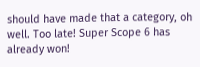should have made that a category, oh well. Too late! Super Scope 6 has already won!